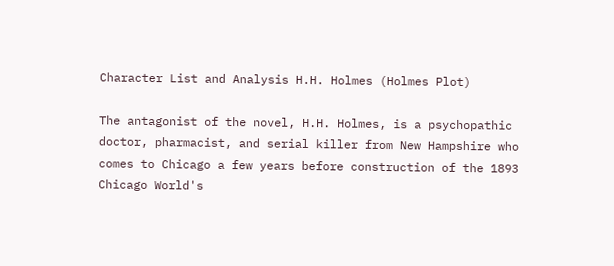Character List and Analysis H.H. Holmes (Holmes Plot)

The antagonist of the novel, H.H. Holmes, is a psychopathic doctor, pharmacist, and serial killer from New Hampshire who comes to Chicago a few years before construction of the 1893 Chicago World's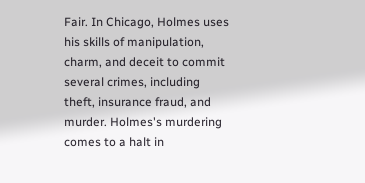Fair. In Chicago, Holmes uses his skills of manipulation, charm, and deceit to commit several crimes, including theft, insurance fraud, and murder. Holmes's murdering comes to a halt in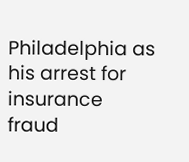Philadelphia as his arrest for insurance fraud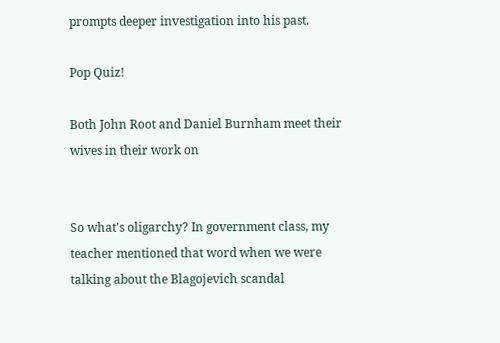prompts deeper investigation into his past.

Pop Quiz!

Both John Root and Daniel Burnham meet their wives in their work on


So what's oligarchy? In government class, my teacher mentioned that word when we were talking about the Blagojevich scandal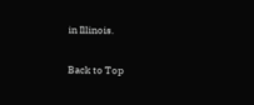in Illinois.

Back to Top